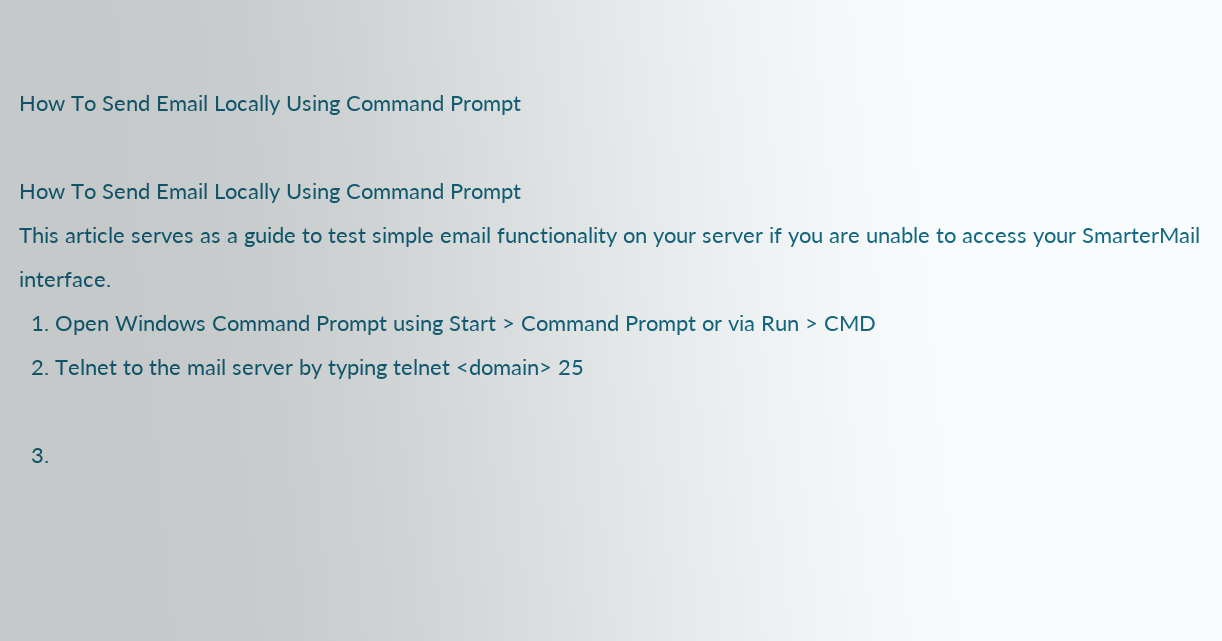How To Send Email Locally Using Command Prompt

How To Send Email Locally Using Command Prompt
This article serves as a guide to test simple email functionality on your server if you are unable to access your SmarterMail interface.
  1. Open Windows Command Prompt using Start > Command Prompt or via Run > CMD
  2. Telnet to the mail server by typing telnet <domain> 25

  3.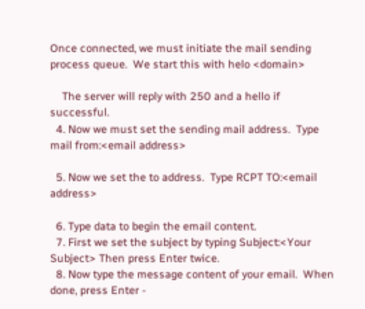Once connected, we must initiate the mail sending process queue.  We start this with helo <domain>

    The server will reply with 250 and a hello if successful.
  4. Now we must set the sending mail address.  Type mail from:<email address>

  5. Now we set the to address.  Type RCPT TO:<email address>

  6. Type data to begin the email content.
  7. First we set the subject by typing Subject:<Your Subject> Then press Enter twice.
  8. Now type the message content of your email.  When done, press Enter -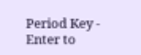Period Key - Enter to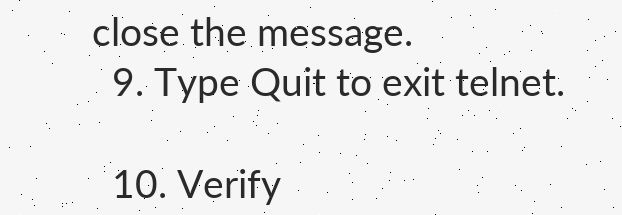close the message.
  9. Type Quit to exit telnet.

  10. Verify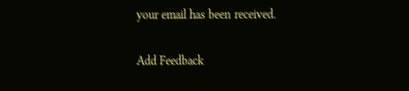your email has been received.

Add Feedback